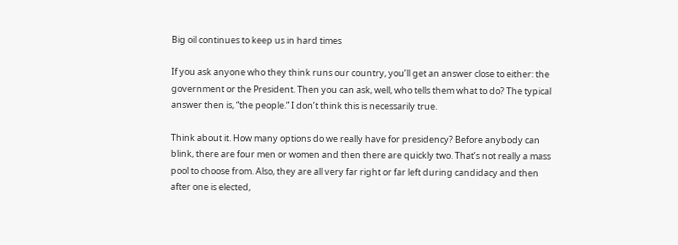Big oil continues to keep us in hard times

If you ask anyone who they think runs our country, you’ll get an answer close to either: the government or the President. Then you can ask, well, who tells them what to do? The typical answer then is, “the people.” I don’t think this is necessarily true.

Think about it. How many options do we really have for presidency? Before anybody can blink, there are four men or women and then there are quickly two. That’s not really a mass pool to choose from. Also, they are all very far right or far left during candidacy and then after one is elected,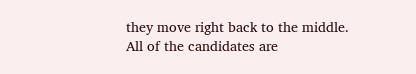they move right back to the middle. All of the candidates are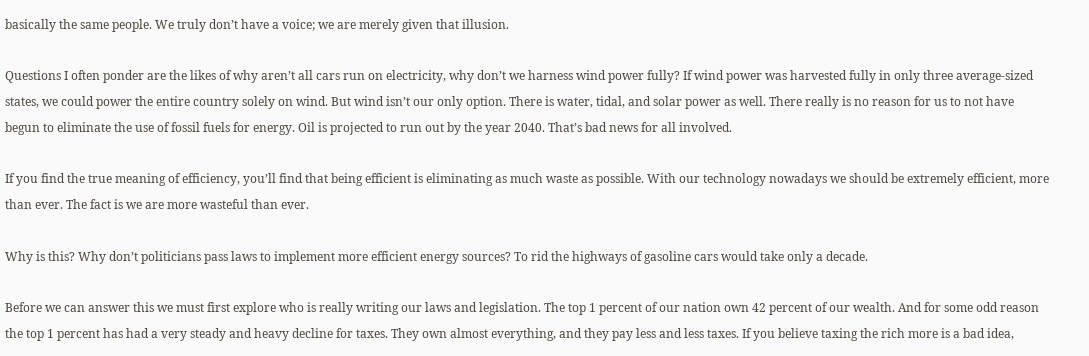basically the same people. We truly don’t have a voice; we are merely given that illusion.

Questions I often ponder are the likes of why aren’t all cars run on electricity, why don’t we harness wind power fully? If wind power was harvested fully in only three average-sized states, we could power the entire country solely on wind. But wind isn’t our only option. There is water, tidal, and solar power as well. There really is no reason for us to not have begun to eliminate the use of fossil fuels for energy. Oil is projected to run out by the year 2040. That’s bad news for all involved.

If you find the true meaning of efficiency, you’ll find that being efficient is eliminating as much waste as possible. With our technology nowadays we should be extremely efficient, more than ever. The fact is we are more wasteful than ever.

Why is this? Why don’t politicians pass laws to implement more efficient energy sources? To rid the highways of gasoline cars would take only a decade.

Before we can answer this we must first explore who is really writing our laws and legislation. The top 1 percent of our nation own 42 percent of our wealth. And for some odd reason the top 1 percent has had a very steady and heavy decline for taxes. They own almost everything, and they pay less and less taxes. If you believe taxing the rich more is a bad idea,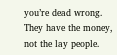you’re dead wrong. They have the money, not the lay people.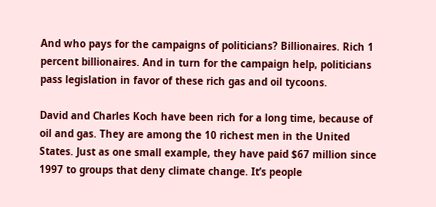And who pays for the campaigns of politicians? Billionaires. Rich 1 percent billionaires. And in turn for the campaign help, politicians pass legislation in favor of these rich gas and oil tycoons.

David and Charles Koch have been rich for a long time, because of oil and gas. They are among the 10 richest men in the United States. Just as one small example, they have paid $67 million since 1997 to groups that deny climate change. It’s people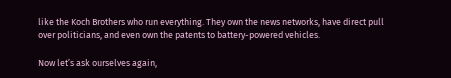like the Koch Brothers who run everything. They own the news networks, have direct pull over politicians, and even own the patents to battery-powered vehicles.

Now let’s ask ourselves again,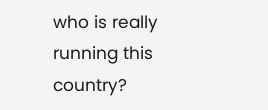who is really running this country?